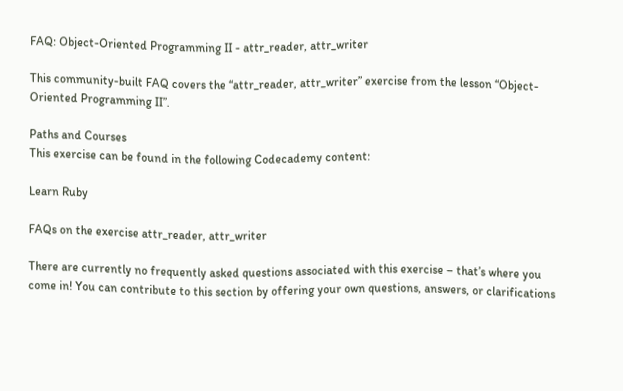FAQ: Object-Oriented Programming II - attr_reader, attr_writer

This community-built FAQ covers the “attr_reader, attr_writer” exercise from the lesson “Object-Oriented Programming II”.

Paths and Courses
This exercise can be found in the following Codecademy content:

Learn Ruby

FAQs on the exercise attr_reader, attr_writer

There are currently no frequently asked questions associated with this exercise – that’s where you come in! You can contribute to this section by offering your own questions, answers, or clarifications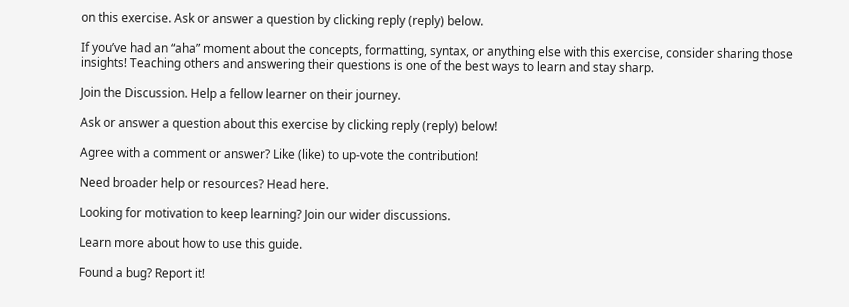on this exercise. Ask or answer a question by clicking reply (reply) below.

If you’ve had an “aha” moment about the concepts, formatting, syntax, or anything else with this exercise, consider sharing those insights! Teaching others and answering their questions is one of the best ways to learn and stay sharp.

Join the Discussion. Help a fellow learner on their journey.

Ask or answer a question about this exercise by clicking reply (reply) below!

Agree with a comment or answer? Like (like) to up-vote the contribution!

Need broader help or resources? Head here.

Looking for motivation to keep learning? Join our wider discussions.

Learn more about how to use this guide.

Found a bug? Report it!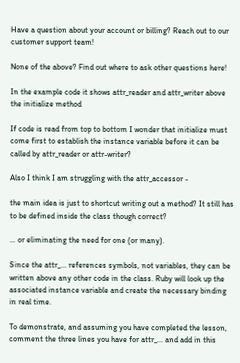Have a question about your account or billing? Reach out to our customer support team!

None of the above? Find out where to ask other questions here!

In the example code it shows attr_reader and attr_writer above the initialize method

If code is read from top to bottom I wonder that initialize must come first to establish the instance variable before it can be called by attr_reader or attr-writer?

Also I think I am struggling with the attr_accessor -

the main idea is just to shortcut writing out a method? It still has to be defined inside the class though correct?

… or eliminating the need for one (or many).

Since the attr_... references symbols, not variables, they can be written above any other code in the class. Ruby will look up the associated instance variable and create the necessary binding in real time.

To demonstrate, and assuming you have completed the lesson, comment the three lines you have for attr_... and add in this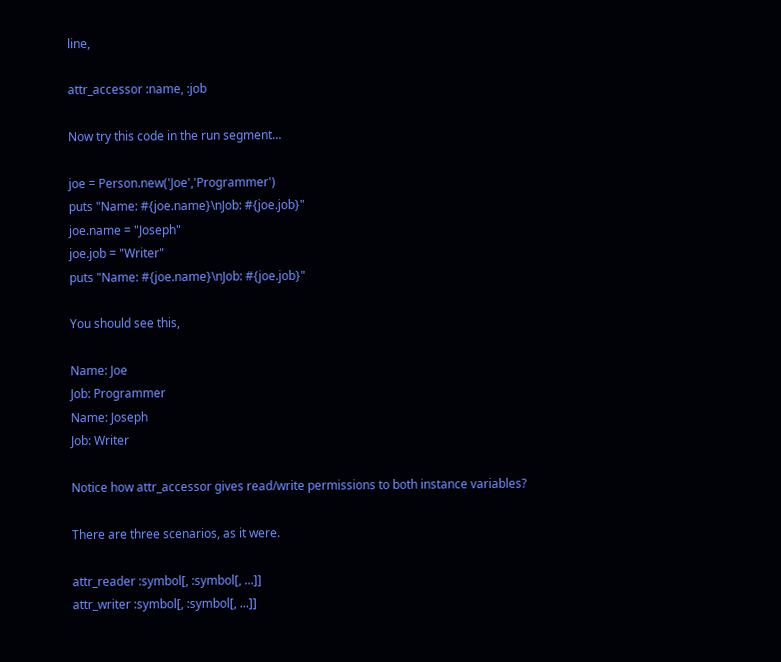line,

attr_accessor :name, :job

Now try this code in the run segment…

joe = Person.new('Joe','Programmer')
puts "Name: #{joe.name}\nJob: #{joe.job}"
joe.name = "Joseph"
joe.job = "Writer"
puts "Name: #{joe.name}\nJob: #{joe.job}"

You should see this,

Name: Joe
Job: Programmer
Name: Joseph
Job: Writer

Notice how attr_accessor gives read/write permissions to both instance variables?

There are three scenarios, as it were.

attr_reader :symbol[, :symbol[, ...]]
attr_writer :symbol[, :symbol[, ...]]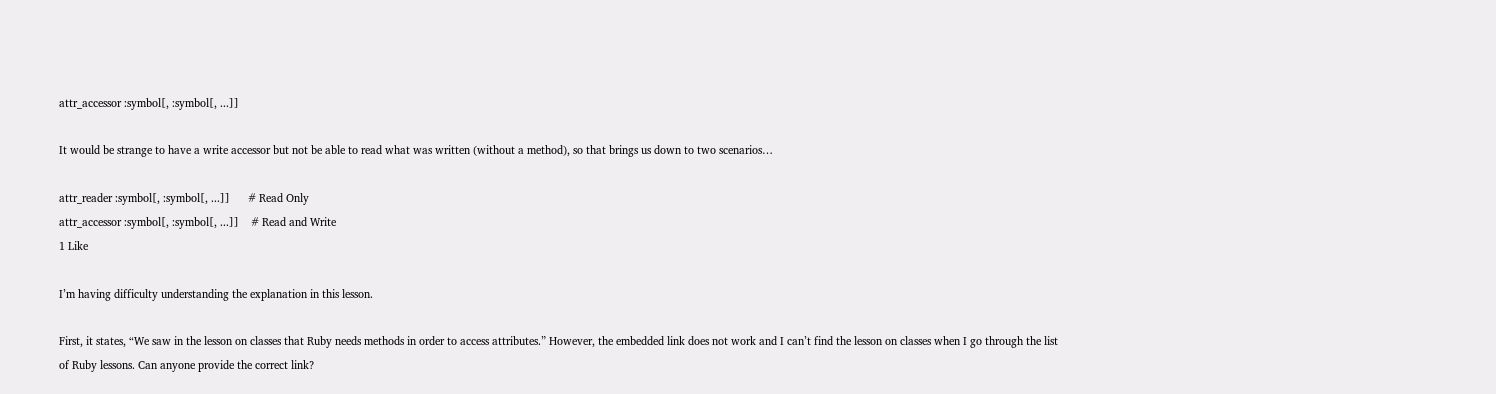attr_accessor :symbol[, :symbol[, ...]]

It would be strange to have a write accessor but not be able to read what was written (without a method), so that brings us down to two scenarios…

attr_reader :symbol[, :symbol[, ...]]      # Read Only
attr_accessor :symbol[, :symbol[, ...]]    # Read and Write
1 Like

I’m having difficulty understanding the explanation in this lesson.

First, it states, “We saw in the lesson on classes that Ruby needs methods in order to access attributes.” However, the embedded link does not work and I can’t find the lesson on classes when I go through the list of Ruby lessons. Can anyone provide the correct link?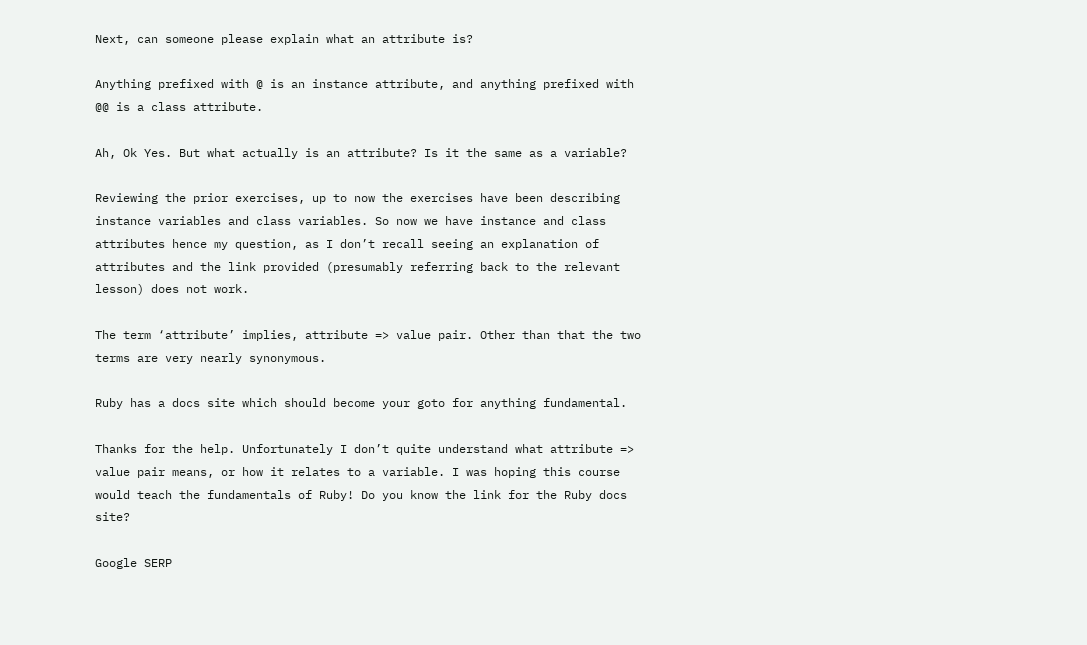Next, can someone please explain what an attribute is?

Anything prefixed with @ is an instance attribute, and anything prefixed with @@ is a class attribute.

Ah, Ok Yes. But what actually is an attribute? Is it the same as a variable?

Reviewing the prior exercises, up to now the exercises have been describing instance variables and class variables. So now we have instance and class attributes hence my question, as I don’t recall seeing an explanation of attributes and the link provided (presumably referring back to the relevant lesson) does not work.

The term ‘attribute’ implies, attribute => value pair. Other than that the two terms are very nearly synonymous.

Ruby has a docs site which should become your goto for anything fundamental.

Thanks for the help. Unfortunately I don’t quite understand what attribute => value pair means, or how it relates to a variable. I was hoping this course would teach the fundamentals of Ruby! Do you know the link for the Ruby docs site?

Google SERP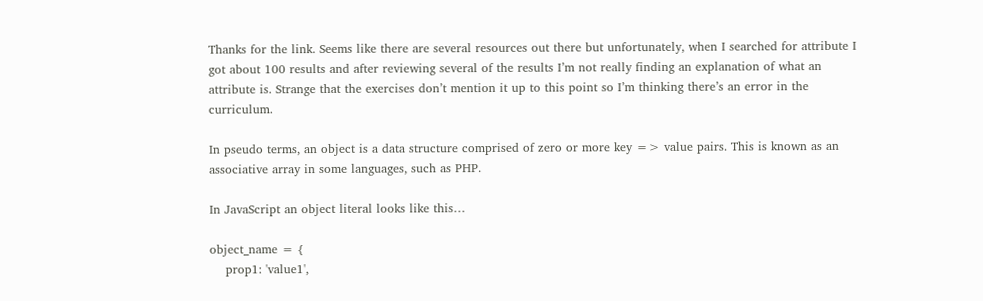Thanks for the link. Seems like there are several resources out there but unfortunately, when I searched for attribute I got about 100 results and after reviewing several of the results I’m not really finding an explanation of what an attribute is. Strange that the exercises don’t mention it up to this point so I’m thinking there’s an error in the curriculum.

In pseudo terms, an object is a data structure comprised of zero or more key => value pairs. This is known as an associative array in some languages, such as PHP.

In JavaScript an object literal looks like this…

object_name = {
    prop1: 'value1',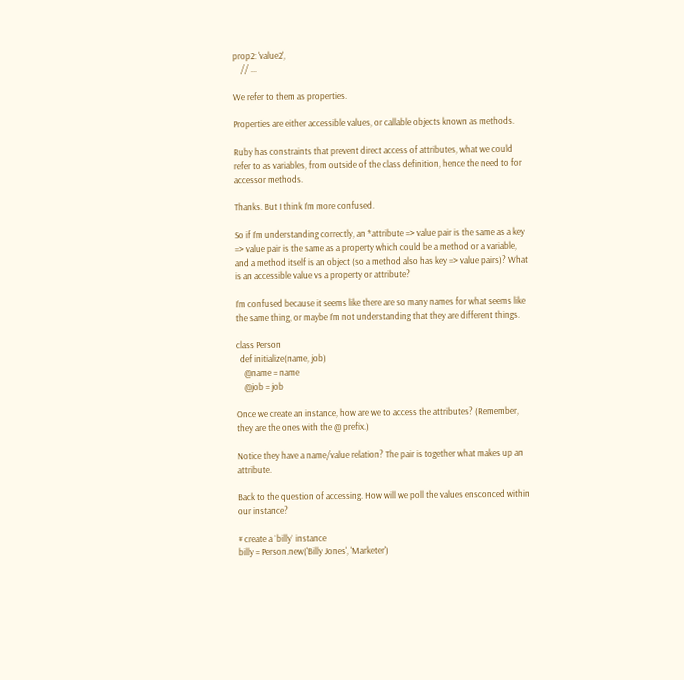prop2: 'value2',
    // ...

We refer to them as properties.

Properties are either accessible values, or callable objects known as methods.

Ruby has constraints that prevent direct access of attributes, what we could refer to as variables, from outside of the class definition, hence the need to for accessor methods.

Thanks. But I think I’m more confused.

So if I’m understanding correctly, an *attribute => value pair is the same as a key => value pair is the same as a property which could be a method or a variable, and a method itself is an object (so a method also has key => value pairs)? What is an accessible value vs a property or attribute?

I’m confused because it seems like there are so many names for what seems like the same thing, or maybe I’m not understanding that they are different things.

class Person
  def initialize(name, job)
    @name = name
    @job = job

Once we create an instance, how are we to access the attributes? (Remember, they are the ones with the @ prefix.)

Notice they have a name/value relation? The pair is together what makes up an attribute.

Back to the question of accessing. How will we poll the values ensconced within our instance?

# create a `billy` instance
billy = Person.new('Billy Jones', 'Marketer')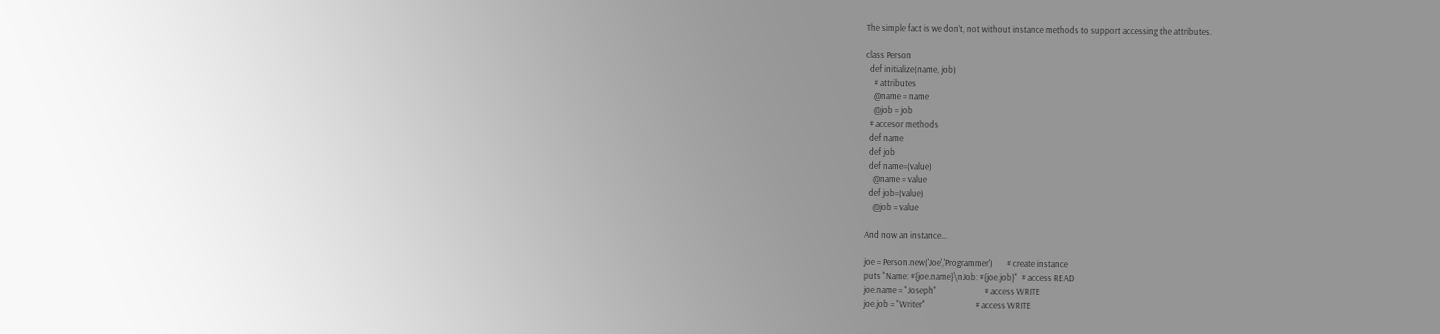The simple fact is we don’t, not without instance methods to support accessing the attributes.

class Person
  def initialize(name, job)
    # attributes
    @name = name
    @job = job
  # accesor methods
  def name
  def job
  def name=(value)
    @name = value
  def job=(value)
    @job = value

And now an instance…

joe = Person.new('Joe','Programmer')       # create instance
puts "Name: #{joe.name}\nJob: #{joe.job}"  # access READ
joe.name = "Joseph"                        # access WRITE
joe.job = "Writer"                         # access WRITE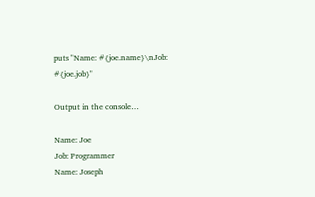puts "Name: #{joe.name}\nJob: #{joe.job}"

Output in the console…

Name: Joe
Job: Programmer
Name: Joseph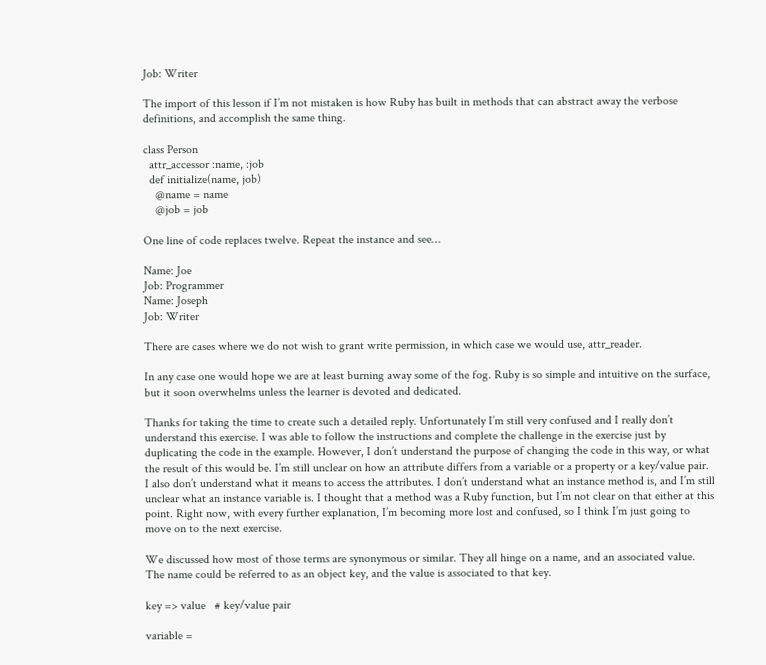Job: Writer

The import of this lesson if I’m not mistaken is how Ruby has built in methods that can abstract away the verbose definitions, and accomplish the same thing.

class Person
  attr_accessor :name, :job
  def initialize(name, job)
    @name = name
    @job = job

One line of code replaces twelve. Repeat the instance and see…

Name: Joe
Job: Programmer
Name: Joseph
Job: Writer

There are cases where we do not wish to grant write permission, in which case we would use, attr_reader.

In any case one would hope we are at least burning away some of the fog. Ruby is so simple and intuitive on the surface, but it soon overwhelms unless the learner is devoted and dedicated.

Thanks for taking the time to create such a detailed reply. Unfortunately I’m still very confused and I really don’t understand this exercise. I was able to follow the instructions and complete the challenge in the exercise just by duplicating the code in the example. However, I don’t understand the purpose of changing the code in this way, or what the result of this would be. I’m still unclear on how an attribute differs from a variable or a property or a key/value pair. I also don’t understand what it means to access the attributes. I don’t understand what an instance method is, and I’m still unclear what an instance variable is. I thought that a method was a Ruby function, but I’m not clear on that either at this point. Right now, with every further explanation, I’m becoming more lost and confused, so I think I’m just going to move on to the next exercise.

We discussed how most of those terms are synonymous or similar. They all hinge on a name, and an associated value. The name could be referred to as an object key, and the value is associated to that key.

key => value   # key/value pair

variable =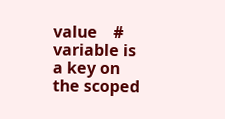value    # variable is a key on the scoped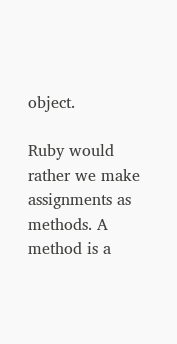object.

Ruby would rather we make assignments as methods. A method is a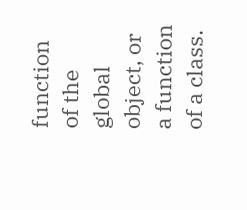function of the global object, or a function of a class.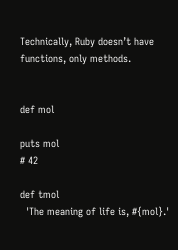Technically, Ruby doesn’t have functions, only methods.


def mol

puts mol
# 42

def tmol
  'The meaning of life is, #{mol}.'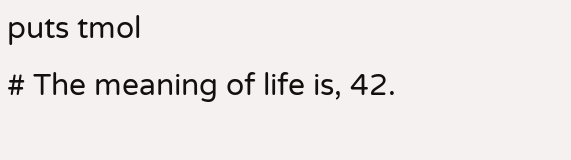puts tmol
# The meaning of life is, 42.